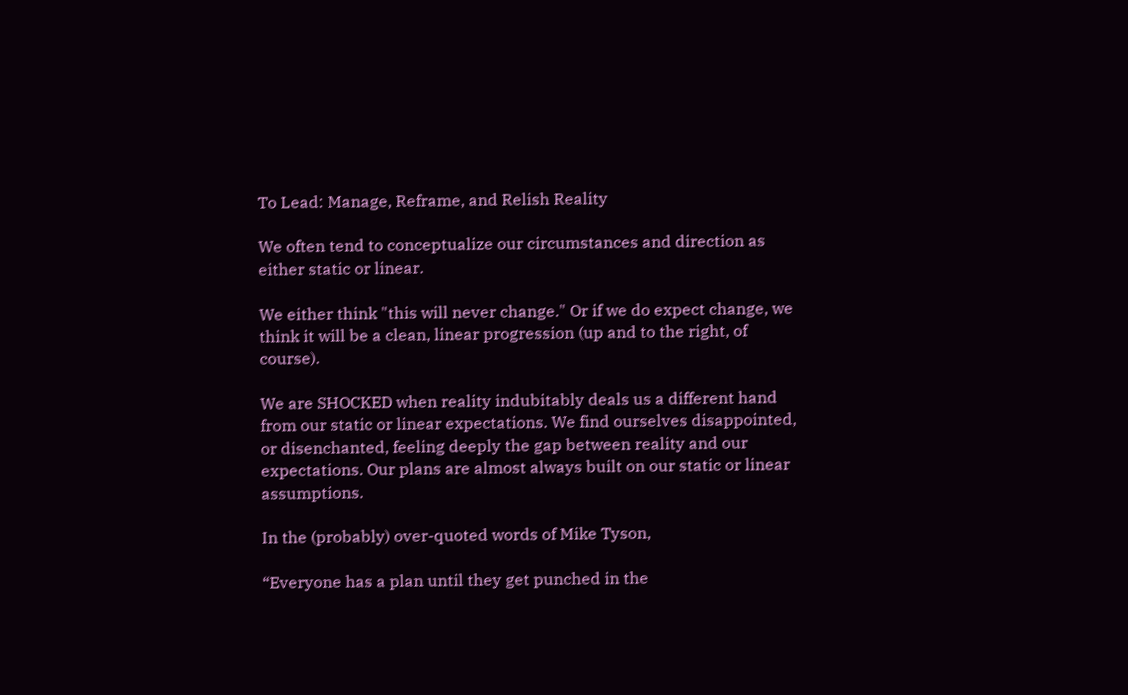To Lead: Manage, Reframe, and Relish Reality

We often tend to conceptualize our circumstances and direction as either static or linear.

We either think "this will never change." Or if we do expect change, we think it will be a clean, linear progression (up and to the right, of course).

We are SHOCKED when reality indubitably deals us a different hand from our static or linear expectations. We find ourselves disappointed, or disenchanted, feeling deeply the gap between reality and our expectations. Our plans are almost always built on our static or linear assumptions.

In the (probably) over-quoted words of Mike Tyson,

“Everyone has a plan until they get punched in the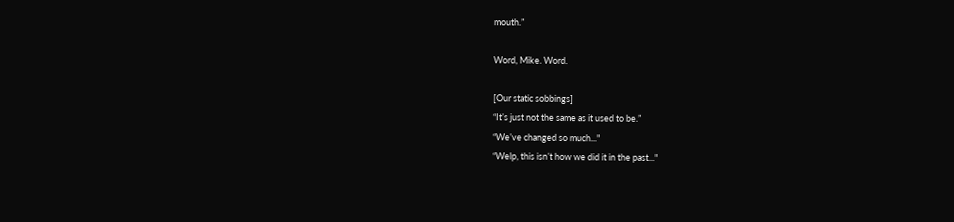mouth.”

Word, Mike. Word.

[Our static sobbings]
“It’s just not the same as it used to be.”
“We’ve changed so much..."
“Welp, this isn’t how we did it in the past..."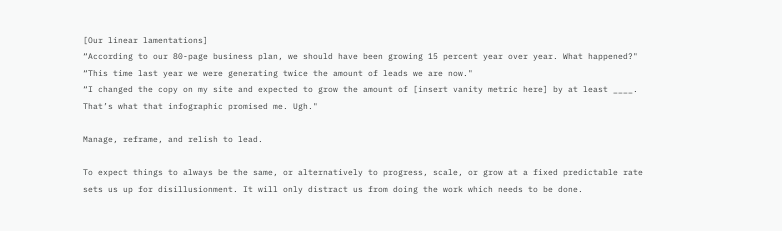[Our linear lamentations]
“According to our 80-page business plan, we should have been growing 15 percent year over year. What happened?"
“This time last year we were generating twice the amount of leads we are now."
“I changed the copy on my site and expected to grow the amount of [insert vanity metric here] by at least ____. That’s what that infographic promised me. Ugh."

Manage, reframe, and relish to lead.

To expect things to always be the same, or alternatively to progress, scale, or grow at a fixed predictable rate sets us up for disillusionment. It will only distract us from doing the work which needs to be done.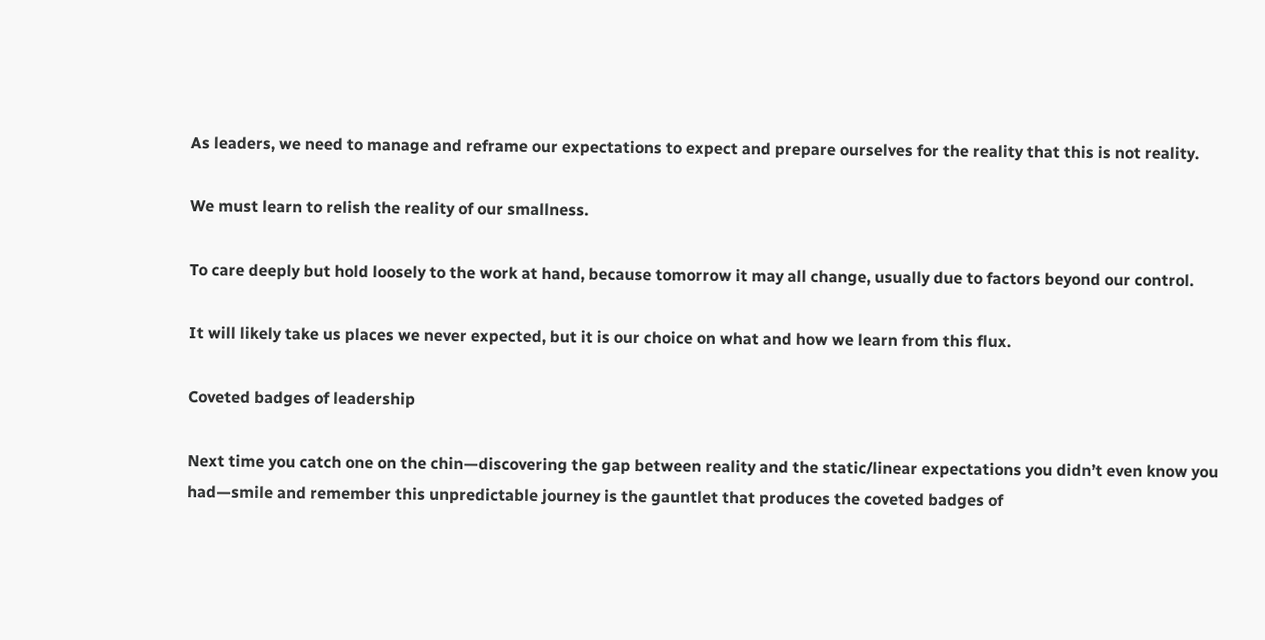As leaders, we need to manage and reframe our expectations to expect and prepare ourselves for the reality that this is not reality.

We must learn to relish the reality of our smallness.

To care deeply but hold loosely to the work at hand, because tomorrow it may all change, usually due to factors beyond our control.

It will likely take us places we never expected, but it is our choice on what and how we learn from this flux.

Coveted badges of leadership

Next time you catch one on the chin—discovering the gap between reality and the static/linear expectations you didn’t even know you had—smile and remember this unpredictable journey is the gauntlet that produces the coveted badges of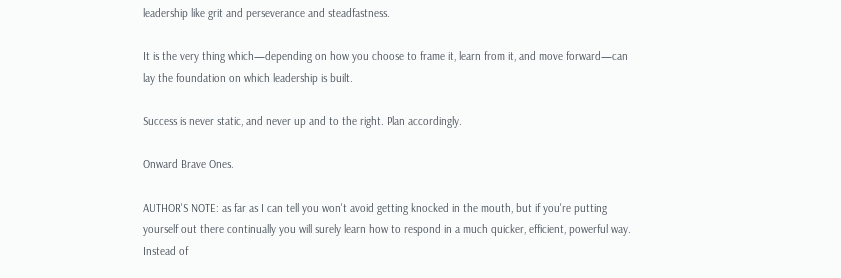leadership like grit and perseverance and steadfastness.

It is the very thing which—depending on how you choose to frame it, learn from it, and move forward—can lay the foundation on which leadership is built.

Success is never static, and never up and to the right. Plan accordingly.

Onward Brave Ones.

AUTHOR'S NOTE: as far as I can tell you won't avoid getting knocked in the mouth, but if you're putting yourself out there continually you will surely learn how to respond in a much quicker, efficient, powerful way. Instead of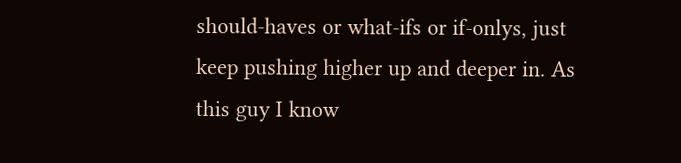should-haves or what-ifs or if-onlys, just keep pushing higher up and deeper in. As this guy I know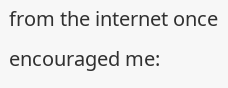from the internet once encouraged me: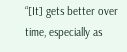“[It] gets better over time, especially as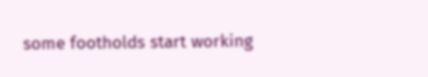some footholds start working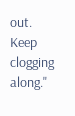out. Keep clogging along."